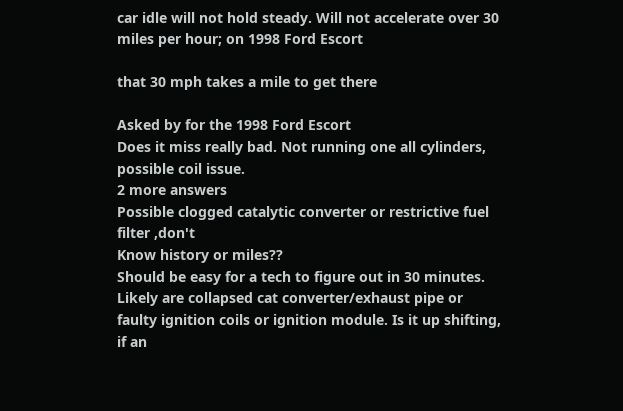car idle will not hold steady. Will not accelerate over 30 miles per hour; on 1998 Ford Escort

that 30 mph takes a mile to get there

Asked by for the 1998 Ford Escort
Does it miss really bad. Not running one all cylinders, possible coil issue.
2 more answers
Possible clogged catalytic converter or restrictive fuel filter ,don't
Know history or miles??
Should be easy for a tech to figure out in 30 minutes. Likely are collapsed cat converter/exhaust pipe or faulty ignition coils or ignition module. Is it up shifting, if an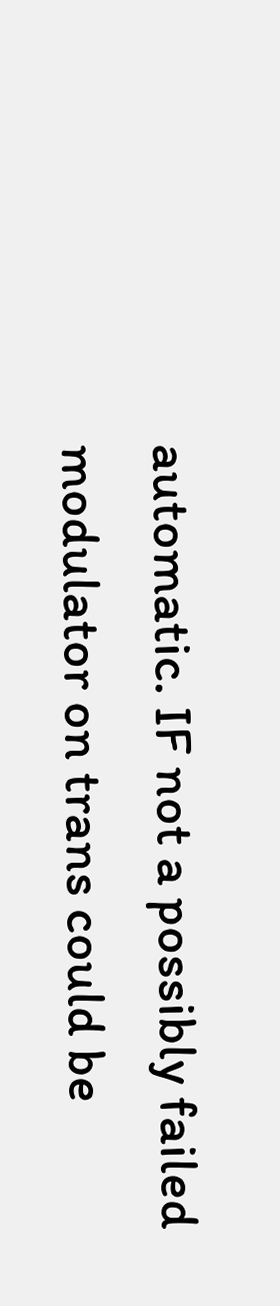automatic. IF not a possibly failed modulator on trans could be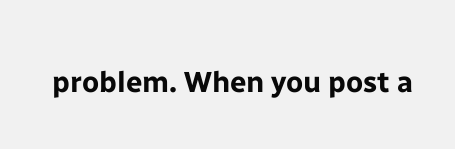problem. When you post a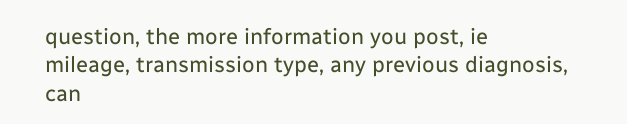question, the more information you post, ie mileage, transmission type, any previous diagnosis, can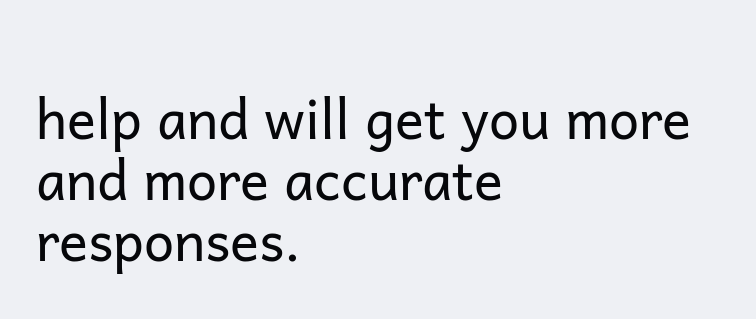help and will get you more and more accurate responses.